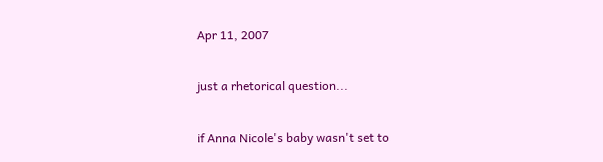Apr 11, 2007

just a rhetorical question...

if Anna Nicole's baby wasn't set to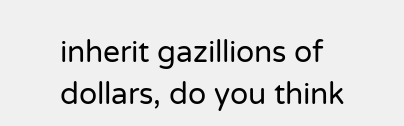inherit gazillions of dollars, do you think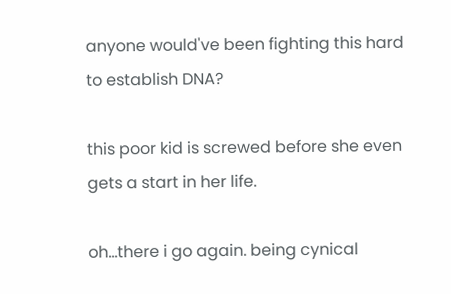anyone would've been fighting this hard to establish DNA?

this poor kid is screwed before she even gets a start in her life.

oh...there i go again. being cynical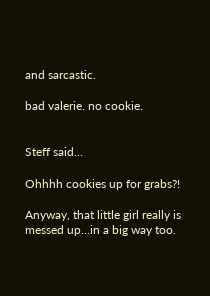and sarcastic.

bad valerie. no cookie.


Steff said...

Ohhhh cookies up for grabs?!

Anyway, that little girl really is messed up...in a big way too.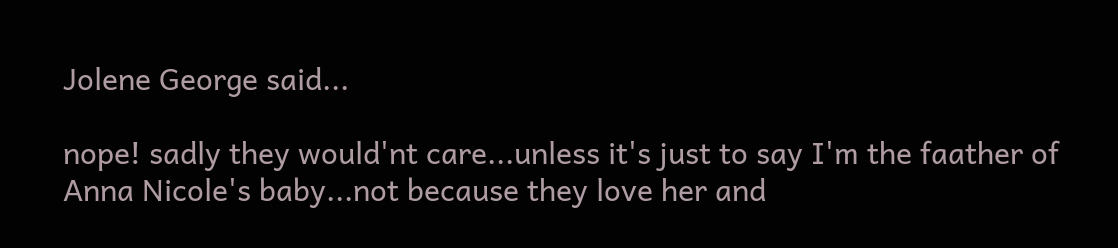Jolene George said...

nope! sadly they would'nt care...unless it's just to say I'm the faather of Anna Nicole's baby...not because they love her and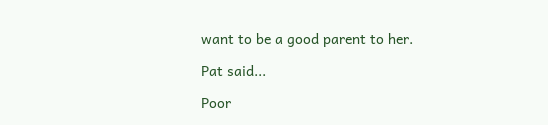want to be a good parent to her.

Pat said...

Poor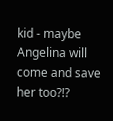kid - maybe Angelina will come and save her too?!?